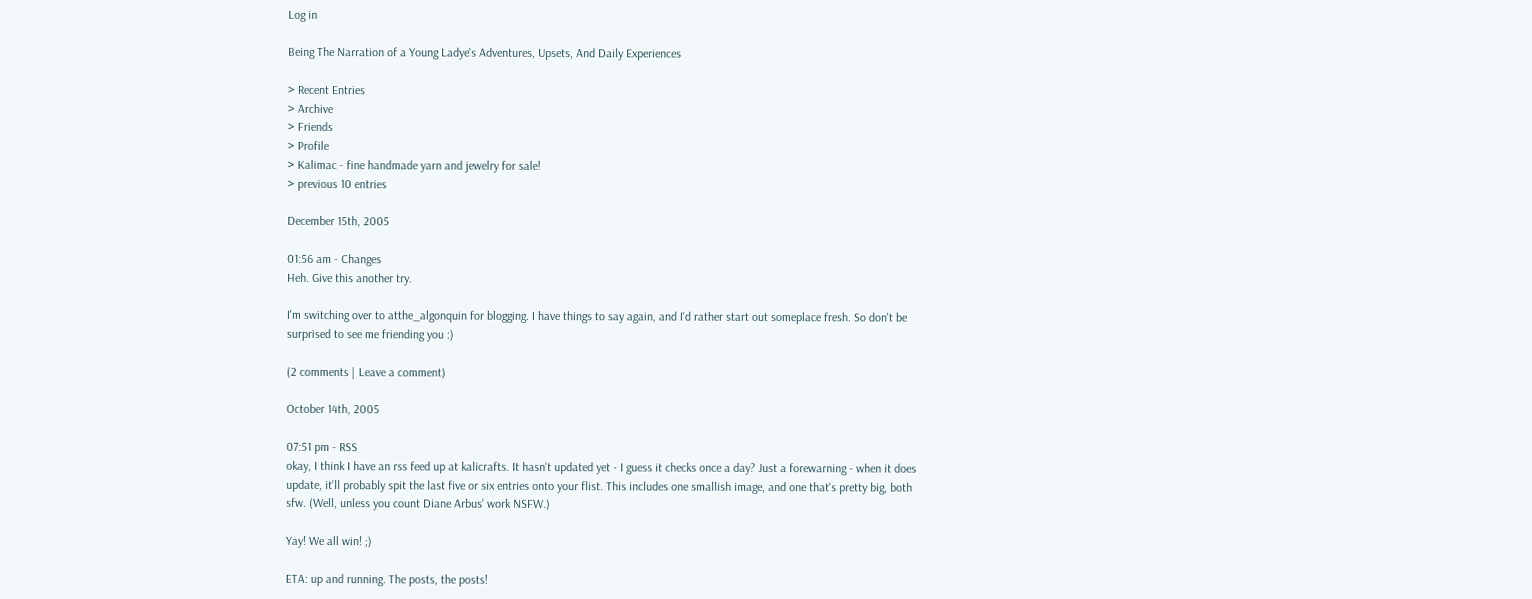Log in

Being The Narration of a Young Ladye's Adventures, Upsets, And Daily Experiences

> Recent Entries
> Archive
> Friends
> Profile
> Kalimac - fine handmade yarn and jewelry for sale!
> previous 10 entries

December 15th, 2005

01:56 am - Changes
Heh. Give this another try.

I'm switching over to atthe_algonquin for blogging. I have things to say again, and I'd rather start out someplace fresh. So don't be surprised to see me friending you :)

(2 comments | Leave a comment)

October 14th, 2005

07:51 pm - RSS
okay, I think I have an rss feed up at kalicrafts. It hasn't updated yet - I guess it checks once a day? Just a forewarning - when it does update, it'll probably spit the last five or six entries onto your flist. This includes one smallish image, and one that's pretty big, both sfw. (Well, unless you count Diane Arbus' work NSFW.)

Yay! We all win! ;)

ETA: up and running. The posts, the posts!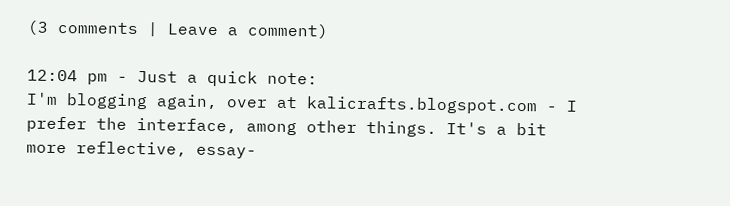(3 comments | Leave a comment)

12:04 pm - Just a quick note:
I'm blogging again, over at kalicrafts.blogspot.com - I prefer the interface, among other things. It's a bit more reflective, essay-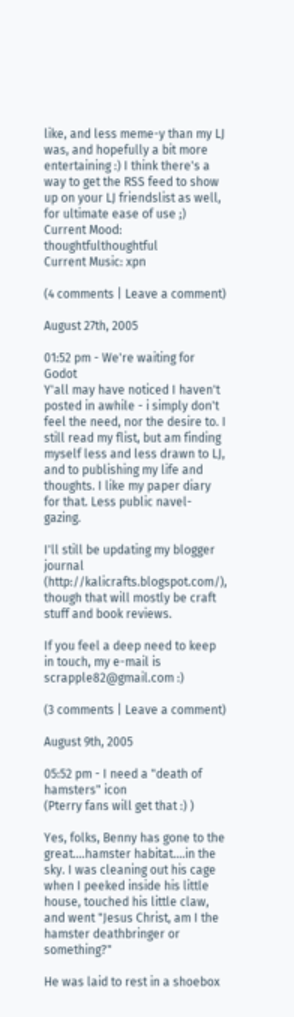like, and less meme-y than my LJ was, and hopefully a bit more entertaining :) I think there's a way to get the RSS feed to show up on your LJ friendslist as well, for ultimate ease of use ;)
Current Mood: thoughtfulthoughtful
Current Music: xpn

(4 comments | Leave a comment)

August 27th, 2005

01:52 pm - We're waiting for Godot
Y'all may have noticed I haven't posted in awhile - i simply don't feel the need, nor the desire to. I still read my flist, but am finding myself less and less drawn to LJ, and to publishing my life and thoughts. I like my paper diary for that. Less public navel-gazing.

I'll still be updating my blogger journal (http://kalicrafts.blogspot.com/), though that will mostly be craft stuff and book reviews.

If you feel a deep need to keep in touch, my e-mail is scrapple82@gmail.com :)

(3 comments | Leave a comment)

August 9th, 2005

05:52 pm - I need a "death of hamsters" icon
(Pterry fans will get that :) )

Yes, folks, Benny has gone to the great....hamster habitat....in the sky. I was cleaning out his cage when I peeked inside his little house, touched his little claw, and went "Jesus Christ, am I the hamster deathbringer or something?"

He was laid to rest in a shoebox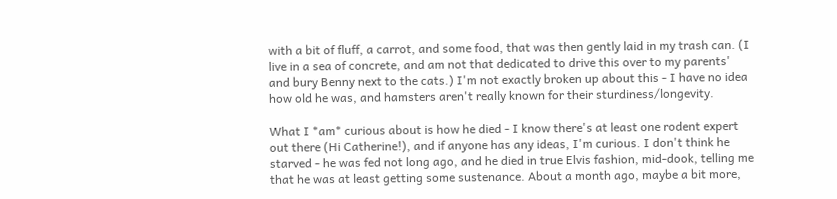with a bit of fluff, a carrot, and some food, that was then gently laid in my trash can. (I live in a sea of concrete, and am not that dedicated to drive this over to my parents' and bury Benny next to the cats.) I'm not exactly broken up about this - I have no idea how old he was, and hamsters aren't really known for their sturdiness/longevity.

What I *am* curious about is how he died - I know there's at least one rodent expert out there (Hi Catherine!), and if anyone has any ideas, I'm curious. I don't think he starved - he was fed not long ago, and he died in true Elvis fashion, mid-dook, telling me that he was at least getting some sustenance. About a month ago, maybe a bit more,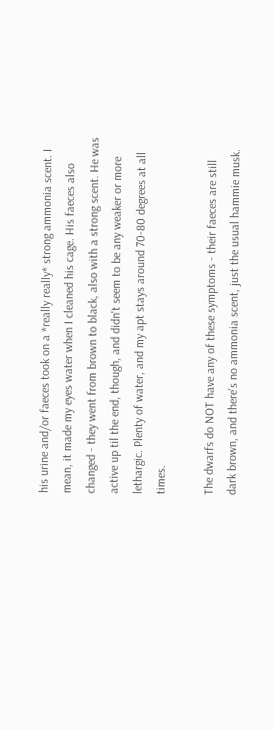his urine and/or faeces took on a *really really* strong ammonia scent. I mean, it made my eyes water when I cleaned his cage. His faeces also changed - they went from brown to black, also with a strong scent. He was active up til the end, though, and didn't seem to be any weaker or more lethargic. Plenty of water, and my apt stays around 70-80 degrees at all times.

The dwarfs do NOT have any of these symptoms - their faeces are still dark brown, and there's no ammonia scent, just the usual hammie musk.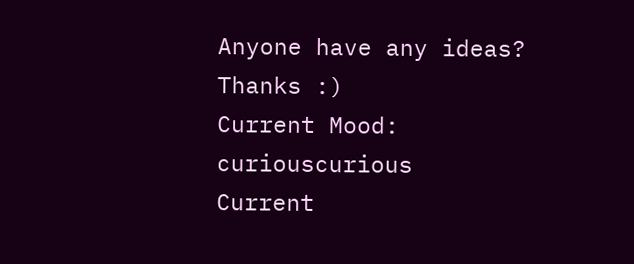Anyone have any ideas? Thanks :)
Current Mood: curiouscurious
Current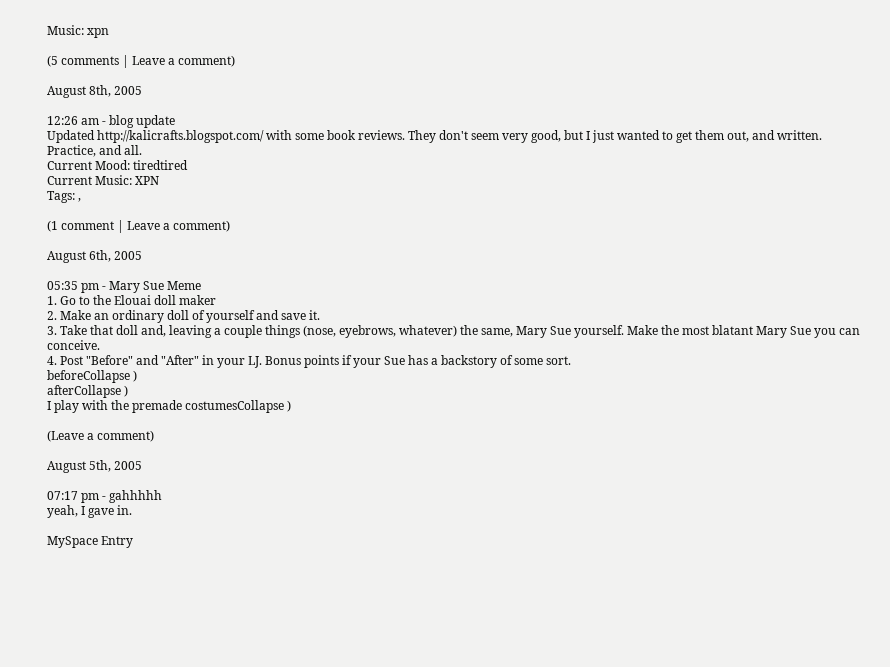Music: xpn

(5 comments | Leave a comment)

August 8th, 2005

12:26 am - blog update
Updated http://kalicrafts.blogspot.com/ with some book reviews. They don't seem very good, but I just wanted to get them out, and written. Practice, and all.
Current Mood: tiredtired
Current Music: XPN
Tags: ,

(1 comment | Leave a comment)

August 6th, 2005

05:35 pm - Mary Sue Meme
1. Go to the Elouai doll maker
2. Make an ordinary doll of yourself and save it.
3. Take that doll and, leaving a couple things (nose, eyebrows, whatever) the same, Mary Sue yourself. Make the most blatant Mary Sue you can conceive.
4. Post "Before" and "After" in your LJ. Bonus points if your Sue has a backstory of some sort.
beforeCollapse )
afterCollapse )
I play with the premade costumesCollapse )

(Leave a comment)

August 5th, 2005

07:17 pm - gahhhhh
yeah, I gave in.

MySpace Entry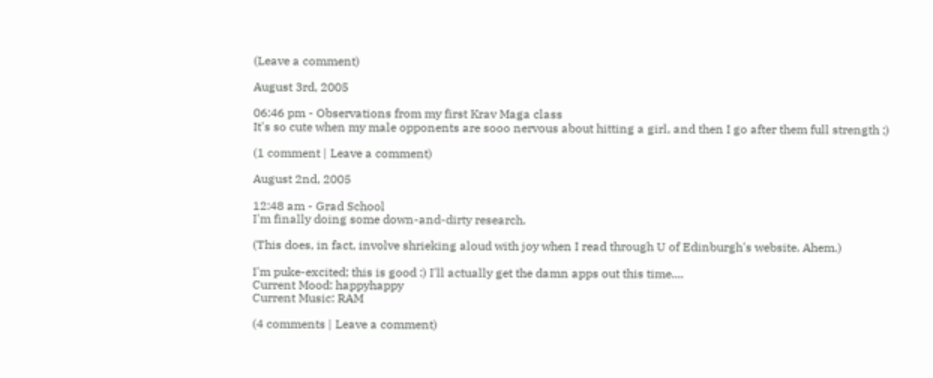(Leave a comment)

August 3rd, 2005

06:46 pm - Observations from my first Krav Maga class
It's so cute when my male opponents are sooo nervous about hitting a girl, and then I go after them full strength ;)

(1 comment | Leave a comment)

August 2nd, 2005

12:48 am - Grad School
I'm finally doing some down-and-dirty research.

(This does, in fact, involve shrieking aloud with joy when I read through U of Edinburgh's website. Ahem.)

I'm puke-excited; this is good :) I'll actually get the damn apps out this time....
Current Mood: happyhappy
Current Music: RAM

(4 comments | Leave a comment)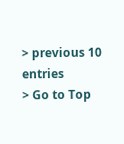> previous 10 entries
> Go to Top